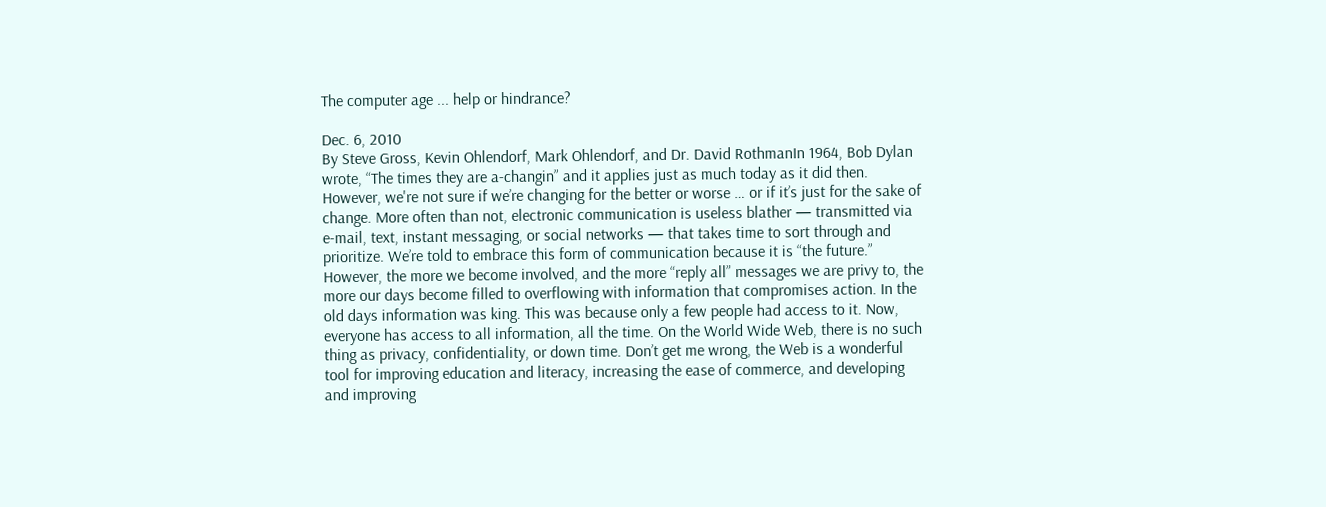The computer age ... help or hindrance?

Dec. 6, 2010
By Steve Gross, Kevin Ohlendorf, Mark Ohlendorf, and Dr. David RothmanIn 1964, Bob Dylan wrote, “The times they are a-changin” and it applies just as much today as it did then. However, we're not sure if we’re changing for the better or worse … or if it’s just for the sake of change. More often than not, electronic communication is useless blather — transmitted via e-mail, text, instant messaging, or social networks — that takes time to sort through and prioritize. We’re told to embrace this form of communication because it is “the future.” However, the more we become involved, and the more “reply all” messages we are privy to, the more our days become filled to overflowing with information that compromises action. In the old days information was king. This was because only a few people had access to it. Now, everyone has access to all information, all the time. On the World Wide Web, there is no such thing as privacy, confidentiality, or down time. Don’t get me wrong, the Web is a wonderful tool for improving education and literacy, increasing the ease of commerce, and developing and improving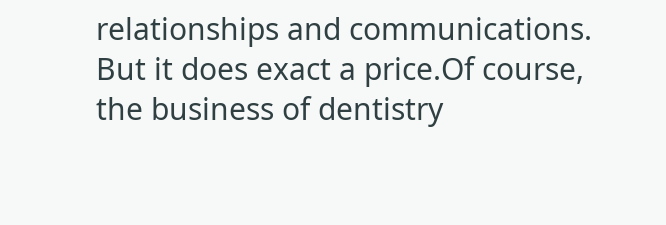relationships and communications. But it does exact a price.Of course, the business of dentistry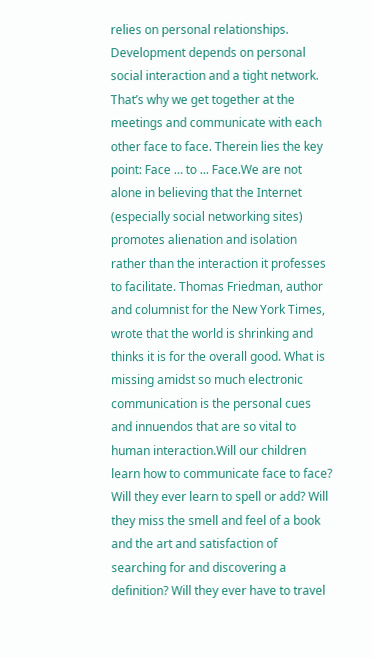relies on personal relationships. Development depends on personal social interaction and a tight network. That’s why we get together at the meetings and communicate with each other face to face. Therein lies the key point: Face … to ... Face.We are not alone in believing that the Internet (especially social networking sites) promotes alienation and isolation rather than the interaction it professes to facilitate. Thomas Friedman, author and columnist for the New York Times, wrote that the world is shrinking and thinks it is for the overall good. What is missing amidst so much electronic communication is the personal cues and innuendos that are so vital to human interaction.Will our children learn how to communicate face to face? Will they ever learn to spell or add? Will they miss the smell and feel of a book and the art and satisfaction of searching for and discovering a definition? Will they ever have to travel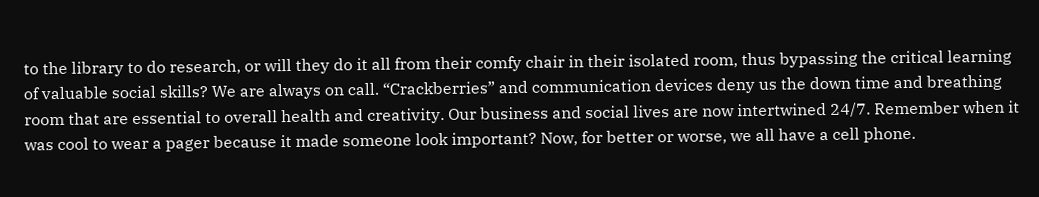to the library to do research, or will they do it all from their comfy chair in their isolated room, thus bypassing the critical learning of valuable social skills? We are always on call. “Crackberries” and communication devices deny us the down time and breathing room that are essential to overall health and creativity. Our business and social lives are now intertwined 24/7. Remember when it was cool to wear a pager because it made someone look important? Now, for better or worse, we all have a cell phone.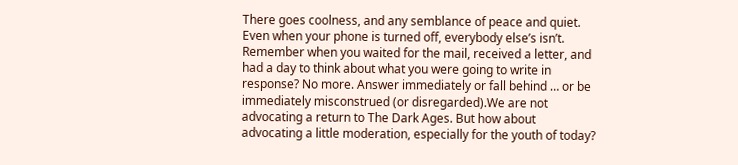There goes coolness, and any semblance of peace and quiet. Even when your phone is turned off, everybody else’s isn’t. Remember when you waited for the mail, received a letter, and had a day to think about what you were going to write in response? No more. Answer immediately or fall behind … or be immediately misconstrued (or disregarded).We are not advocating a return to The Dark Ages. But how about advocating a little moderation, especially for the youth of today?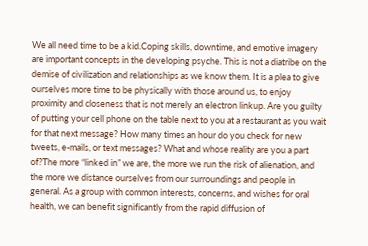We all need time to be a kid.Coping skills, downtime, and emotive imagery are important concepts in the developing psyche. This is not a diatribe on the demise of civilization and relationships as we know them. It is a plea to give ourselves more time to be physically with those around us, to enjoy proximity and closeness that is not merely an electron linkup. Are you guilty of putting your cell phone on the table next to you at a restaurant as you wait for that next message? How many times an hour do you check for new tweets, e-mails, or text messages? What and whose reality are you a part of?The more “linked in” we are, the more we run the risk of alienation, and the more we distance ourselves from our surroundings and people in general. As a group with common interests, concerns, and wishes for oral health, we can benefit significantly from the rapid diffusion of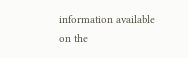information available on the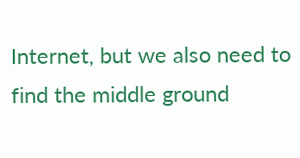Internet, but we also need to find the middle ground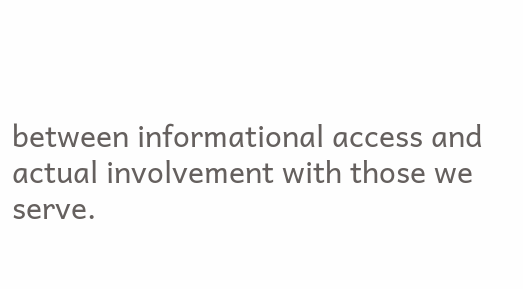between informational access and actual involvement with those we serve.